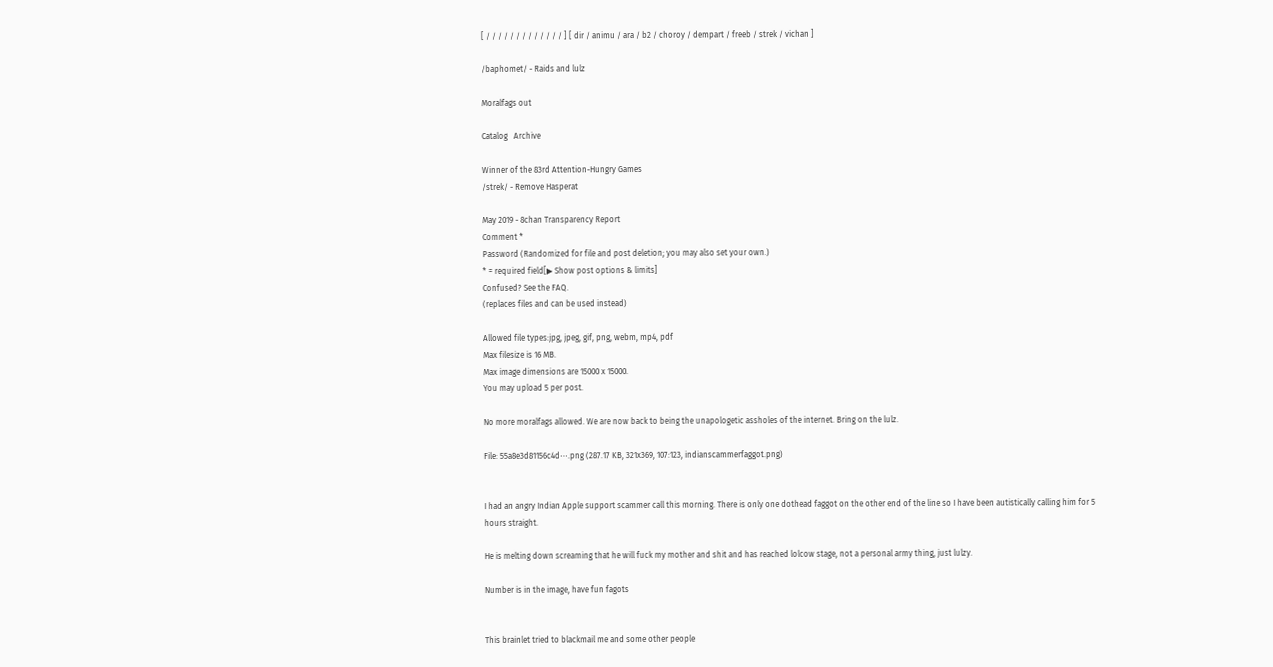[ / / / / / / / / / / / / / ] [ dir / animu / ara / b2 / choroy / dempart / freeb / strek / vichan ]

/baphomet/ - Raids and lulz

Moralfags out

Catalog   Archive

Winner of the 83rd Attention-Hungry Games
/strek/ - Remove Hasperat

May 2019 - 8chan Transparency Report
Comment *
Password (Randomized for file and post deletion; you may also set your own.)
* = required field[▶ Show post options & limits]
Confused? See the FAQ.
(replaces files and can be used instead)

Allowed file types:jpg, jpeg, gif, png, webm, mp4, pdf
Max filesize is 16 MB.
Max image dimensions are 15000 x 15000.
You may upload 5 per post.

No more moralfags allowed. We are now back to being the unapologetic assholes of the internet. Bring on the lulz.

File: 55a8e3d81156c4d⋯.png (287.17 KB, 321x369, 107:123, indianscammerfaggot.png)


I had an angry Indian Apple support scammer call this morning. There is only one dothead faggot on the other end of the line so I have been autistically calling him for 5 hours straight.

He is melting down screaming that he will fuck my mother and shit and has reached lolcow stage, not a personal army thing, just lulzy.

Number is in the image, have fun fagots


This brainlet tried to blackmail me and some other people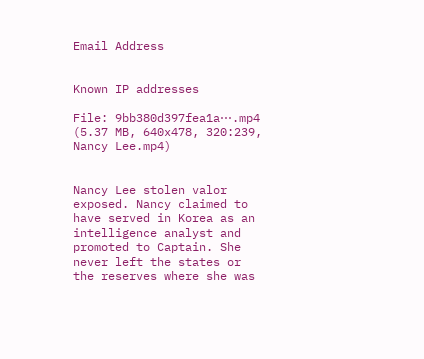Email Address


Known IP addresses

File: 9bb380d397fea1a⋯.mp4 (5.37 MB, 640x478, 320:239, Nancy Lee.mp4)


Nancy Lee stolen valor exposed. Nancy claimed to have served in Korea as an intelligence analyst and promoted to Captain. She never left the states or the reserves where she was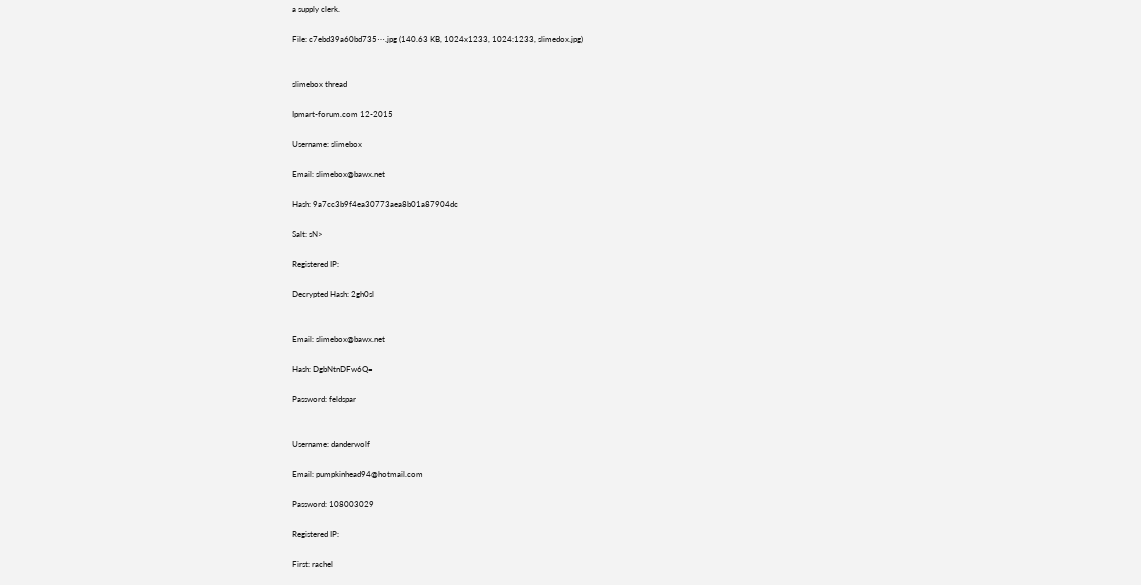a supply clerk.

File: c7ebd39a60bd735⋯.jpg (140.63 KB, 1024x1233, 1024:1233, slimedox.jpg)


slimebox thread

Ipmart-forum.com 12-2015

Username: slimebox

Email: slimebox@bawx.net

Hash: 9a7cc3b9f4ea30773aea8b01a87904dc

Salt: sN>

Registered IP:

Decrypted Hash: 2gh0sl


Email: slimebox@bawx.net

Hash: DgbNtnDFw6Q=

Password: feldspar


Username: danderwolf

Email: pumpkinhead94@hotmail.com

Password: 108003029

Registered IP:

First: rachel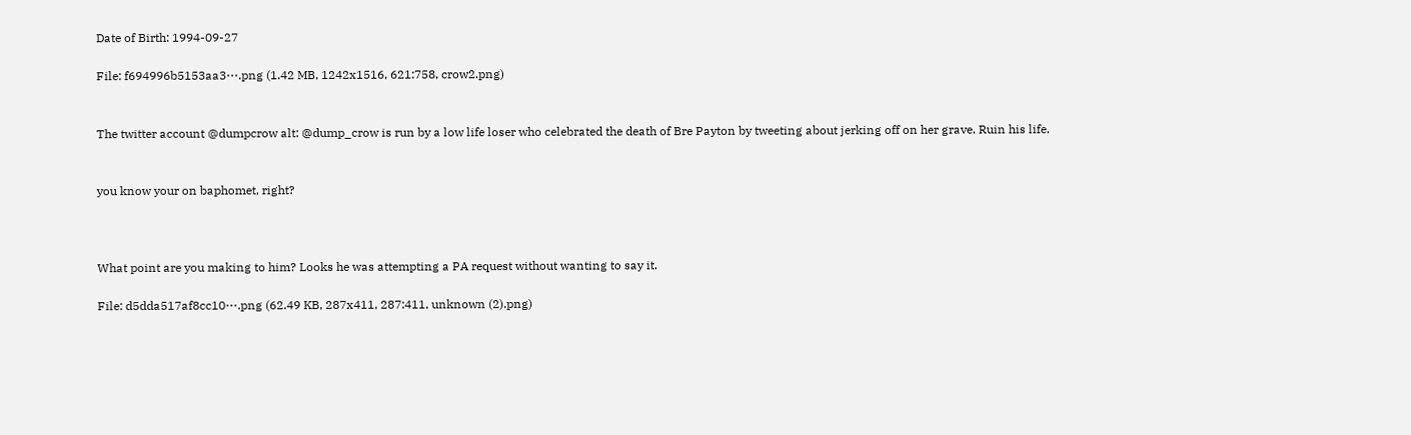Date of Birth: 1994-09-27

File: f694996b5153aa3⋯.png (1.42 MB, 1242x1516, 621:758, crow2.png)


The twitter account @dumpcrow alt: @dump_crow is run by a low life loser who celebrated the death of Bre Payton by tweeting about jerking off on her grave. Ruin his life.


you know your on baphomet, right?



What point are you making to him? Looks he was attempting a PA request without wanting to say it.

File: d5dda517af8cc10⋯.png (62.49 KB, 287x411, 287:411, unknown (2).png)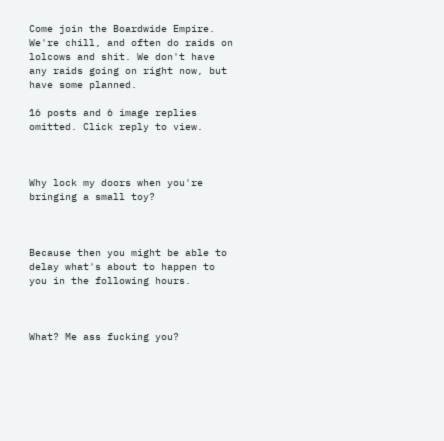Come join the Boardwide Empire. We're chill, and often do raids on lolcows and shit. We don't have any raids going on right now, but have some planned.

16 posts and 6 image replies omitted. Click reply to view.



Why lock my doors when you're bringing a small toy?



Because then you might be able to delay what's about to happen to you in the following hours.



What? Me ass fucking you?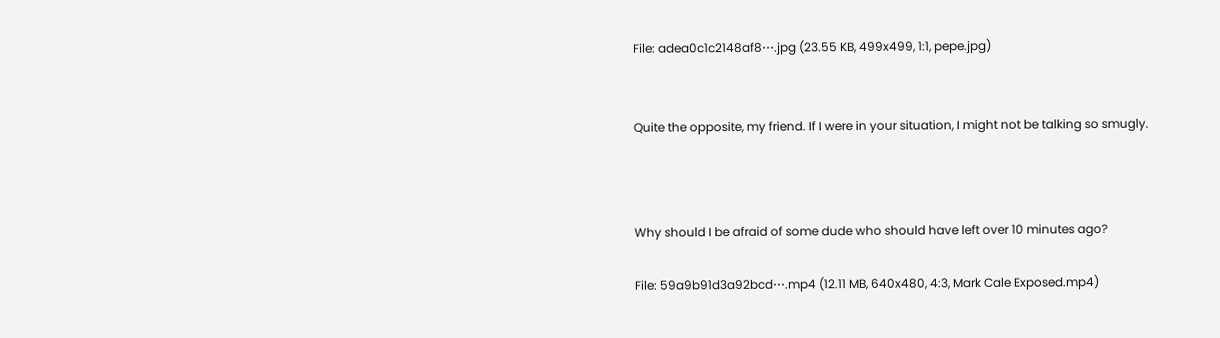File: adea0c1c2148af8⋯.jpg (23.55 KB, 499x499, 1:1, pepe.jpg)


Quite the opposite, my friend. If I were in your situation, I might not be talking so smugly.



Why should I be afraid of some dude who should have left over 10 minutes ago?

File: 59a9b91d3a92bcd⋯.mp4 (12.11 MB, 640x480, 4:3, Mark Cale Exposed.mp4)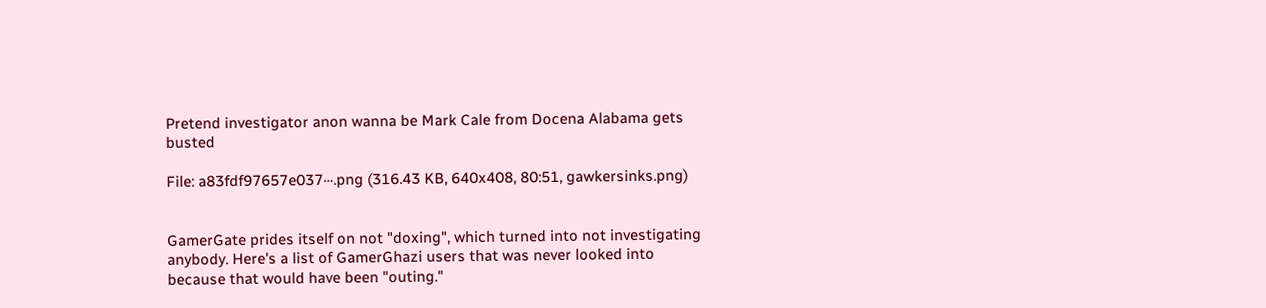Pretend investigator anon wanna be Mark Cale from Docena Alabama gets busted

File: a83fdf97657e037⋯.png (316.43 KB, 640x408, 80:51, gawkersinks.png)


GamerGate prides itself on not "doxing", which turned into not investigating anybody. Here's a list of GamerGhazi users that was never looked into because that would have been "outing."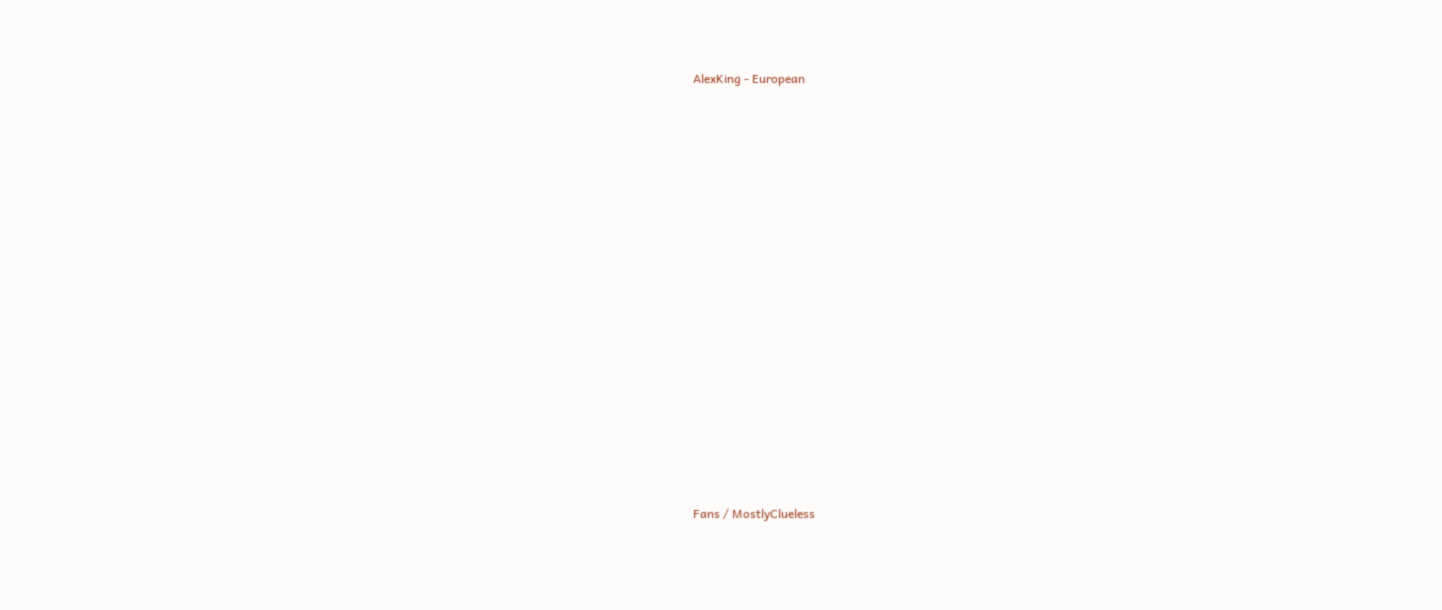AlexKing - European





















Fans / MostlyClueless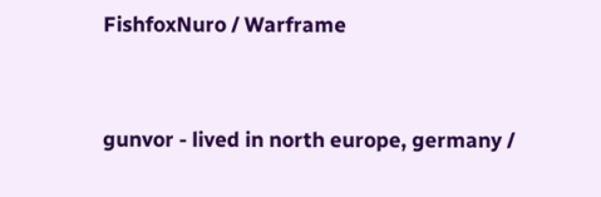FishfoxNuro / Warframe




gunvor - lived in north europe, germany /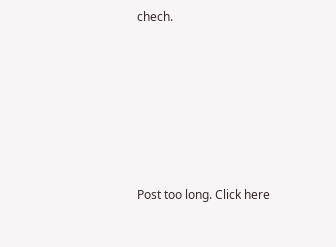chech.








Post too long. Click here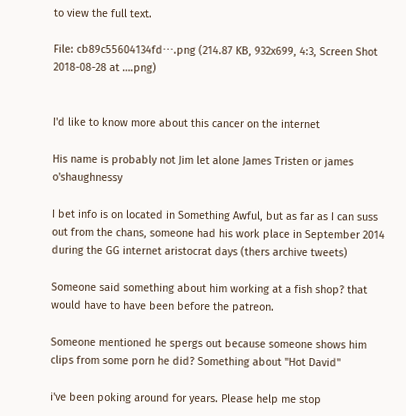to view the full text.

File: cb89c55604134fd⋯.png (214.87 KB, 932x699, 4:3, Screen Shot 2018-08-28 at ….png)


I'd like to know more about this cancer on the internet

His name is probably not Jim let alone James Tristen or james o'shaughnessy

I bet info is on located in Something Awful, but as far as I can suss out from the chans, someone had his work place in September 2014 during the GG internet aristocrat days (thers archive tweets)

Someone said something about him working at a fish shop? that would have to have been before the patreon.

Someone mentioned he spergs out because someone shows him clips from some porn he did? Something about "Hot David"

i've been poking around for years. Please help me stop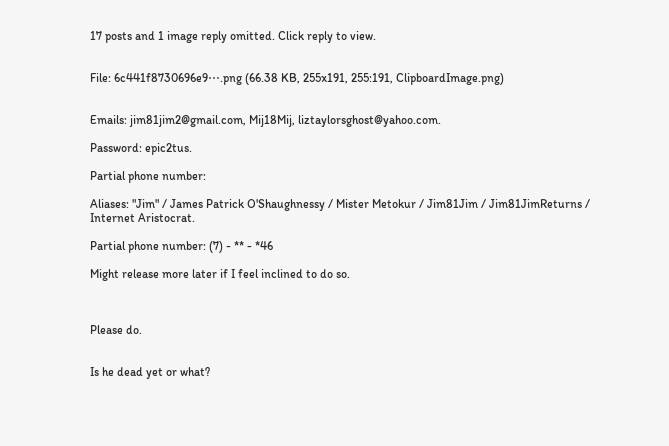17 posts and 1 image reply omitted. Click reply to view.


File: 6c441f8730696e9⋯.png (66.38 KB, 255x191, 255:191, ClipboardImage.png)


Emails: jim81jim2@gmail.com, Mij18Mij, liztaylorsghost@yahoo.com.

Password: epic2tus.

Partial phone number:

Aliases: "Jim" / James Patrick O'Shaughnessy / Mister Metokur / Jim81Jim / Jim81JimReturns / Internet Aristocrat.

Partial phone number: (7) - ** - *46

Might release more later if I feel inclined to do so.



Please do.


Is he dead yet or what?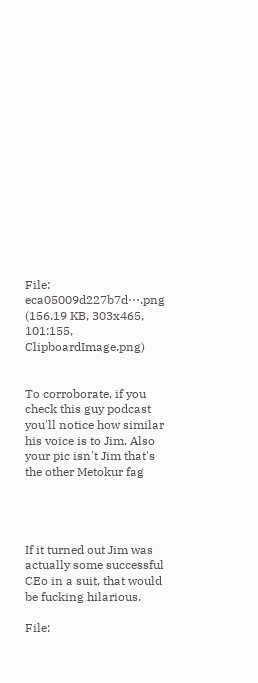File: eca05009d227b7d⋯.png (156.19 KB, 303x465, 101:155, ClipboardImage.png)


To corroborate, if you check this guy podcast you'll notice how similar his voice is to Jim. Also your pic isn't Jim that's the other Metokur fag




If it turned out Jim was actually some successful CEo in a suit, that would be fucking hilarious.

File: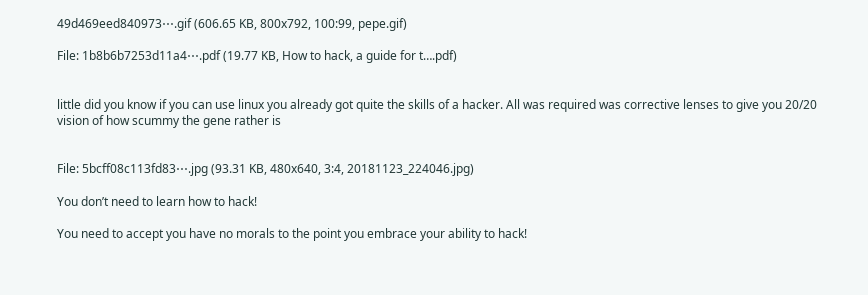49d469eed840973⋯.gif (606.65 KB, 800x792, 100:99, pepe.gif)

File: 1b8b6b7253d11a4⋯.pdf (19.77 KB, How to hack, a guide for t….pdf)


little did you know if you can use linux you already got quite the skills of a hacker. All was required was corrective lenses to give you 20/20 vision of how scummy the gene rather is


File: 5bcff08c113fd83⋯.jpg (93.31 KB, 480x640, 3:4, 20181123_224046.jpg)

You don’t need to learn how to hack!

You need to accept you have no morals to the point you embrace your ability to hack!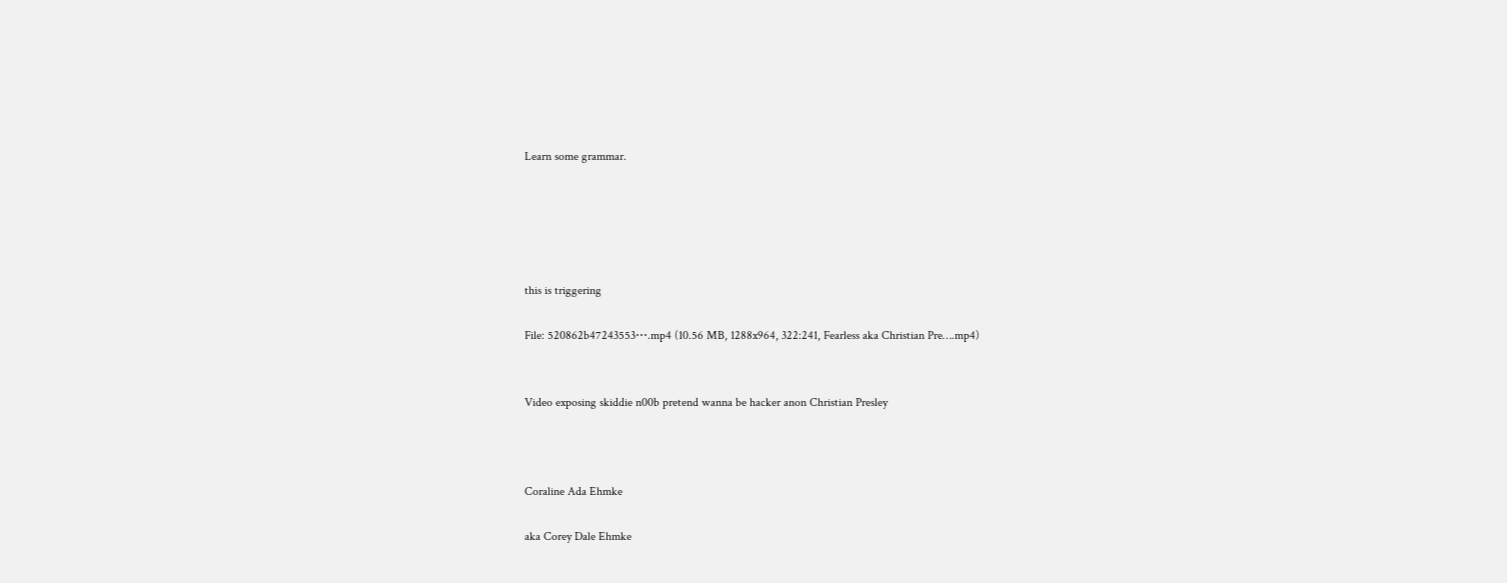Learn some grammar.





this is triggering

File: 520862b47243553⋯.mp4 (10.56 MB, 1288x964, 322:241, Fearless aka Christian Pre….mp4)


Video exposing skiddie n00b pretend wanna be hacker anon Christian Presley



Coraline Ada Ehmke

aka Corey Dale Ehmke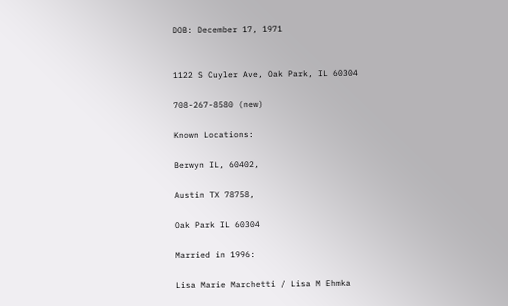DOB: December 17, 1971


1122 S Cuyler Ave, Oak Park, IL 60304

708-267-8580 (new)

Known Locations:

Berwyn IL, 60402,

Austin TX 78758,

Oak Park IL 60304

Married in 1996:

Lisa Marie Marchetti / Lisa M Ehmka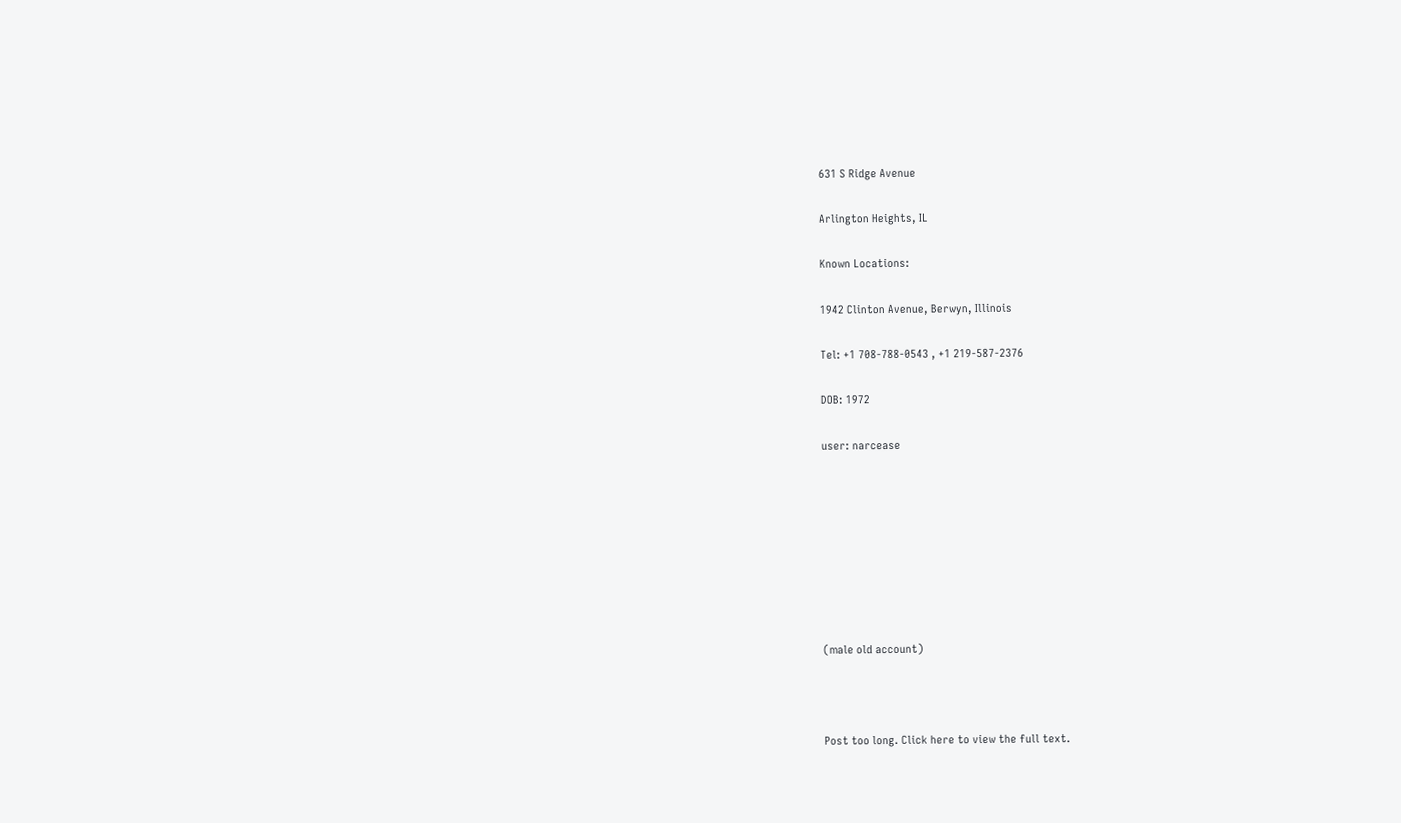631 S Ridge Avenue

Arlington Heights, IL

Known Locations:

1942 Clinton Avenue, Berwyn, Illinois

Tel: +1 708-788-0543 , +1 219-587-2376

DOB: 1972

user: narcease








(male old account)



Post too long. Click here to view the full text.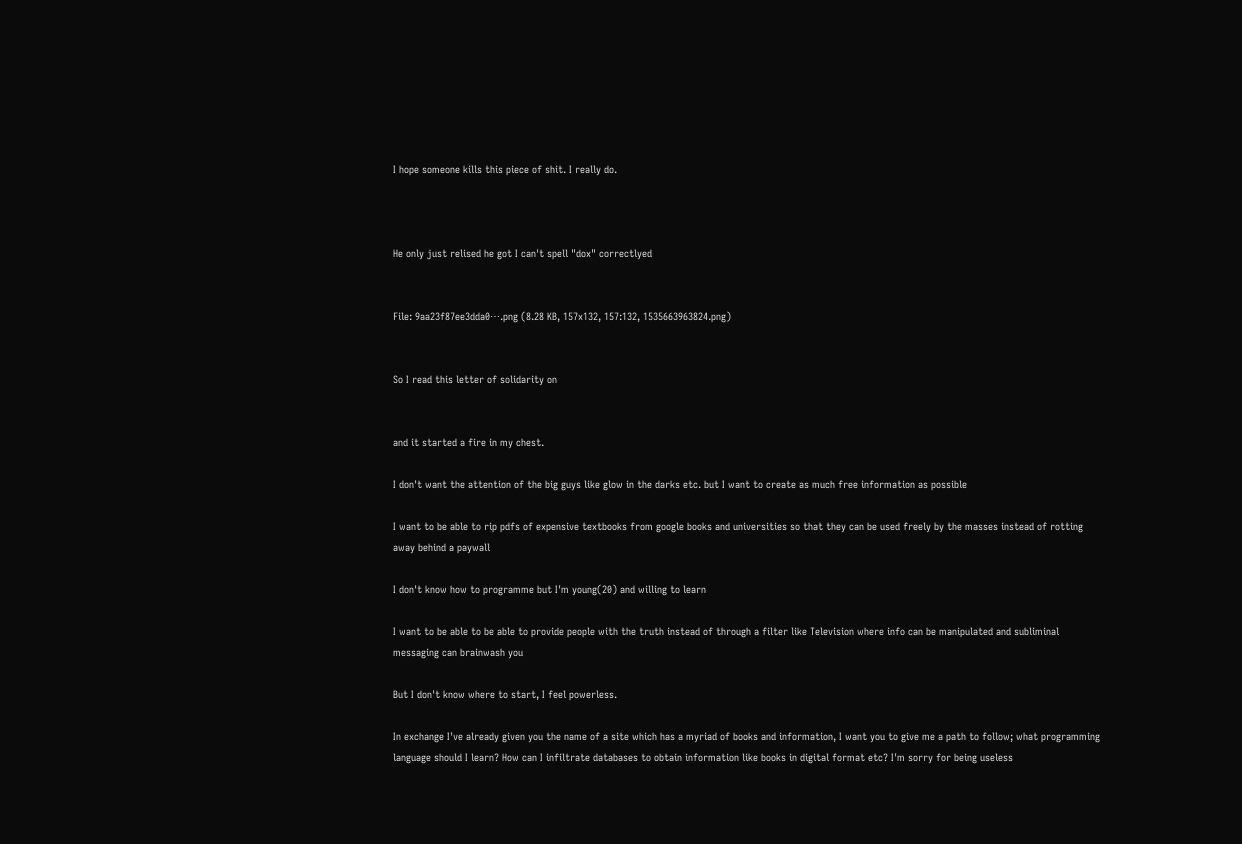I hope someone kills this piece of shit. I really do.



He only just relised he got I can't spell "dox" correctlyed


File: 9aa23f87ee3dda0⋯.png (8.28 KB, 157x132, 157:132, 1535663963824.png)


So I read this letter of solidarity on


and it started a fire in my chest.

I don't want the attention of the big guys like glow in the darks etc. but I want to create as much free information as possible

I want to be able to rip pdfs of expensive textbooks from google books and universities so that they can be used freely by the masses instead of rotting away behind a paywall

I don't know how to programme but I'm young(20) and willing to learn

I want to be able to be able to provide people with the truth instead of through a filter like Television where info can be manipulated and subliminal messaging can brainwash you

But I don't know where to start, I feel powerless.

In exchange I've already given you the name of a site which has a myriad of books and information, I want you to give me a path to follow; what programming language should I learn? How can I infiltrate databases to obtain information like books in digital format etc? I'm sorry for being useless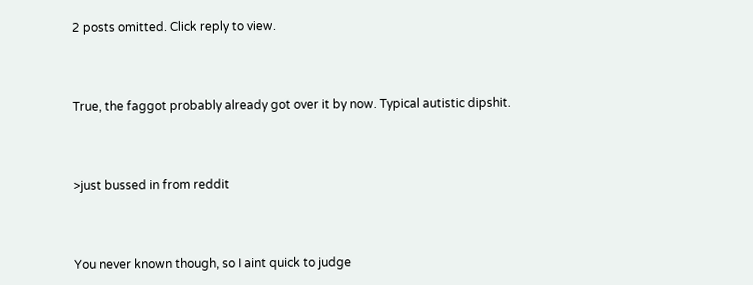2 posts omitted. Click reply to view.



True, the faggot probably already got over it by now. Typical autistic dipshit.



>just bussed in from reddit



You never known though, so I aint quick to judge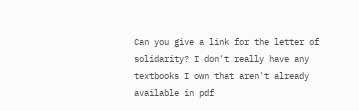Can you give a link for the letter of solidarity? I don't really have any textbooks I own that aren't already available in pdf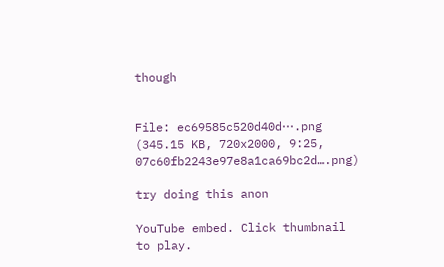though


File: ec69585c520d40d⋯.png (345.15 KB, 720x2000, 9:25, 07c60fb2243e97e8a1ca69bc2d….png)

try doing this anon

YouTube embed. Click thumbnail to play.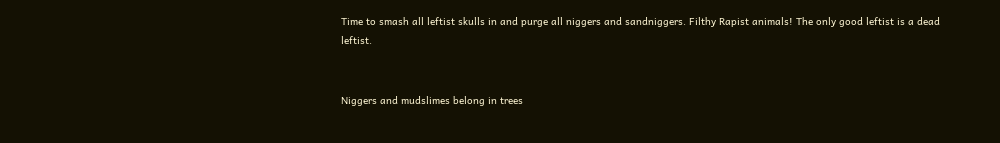Time to smash all leftist skulls in and purge all niggers and sandniggers. Filthy Rapist animals! The only good leftist is a dead leftist.


Niggers and mudslimes belong in trees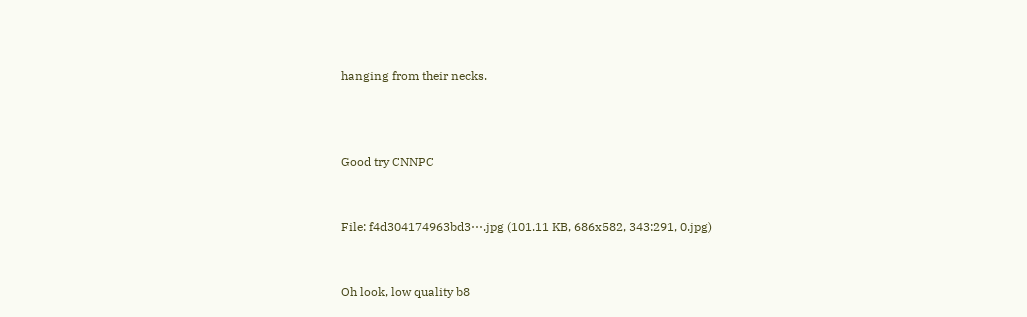hanging from their necks.



Good try CNNPC


File: f4d304174963bd3⋯.jpg (101.11 KB, 686x582, 343:291, 0.jpg)


Oh look, low quality b8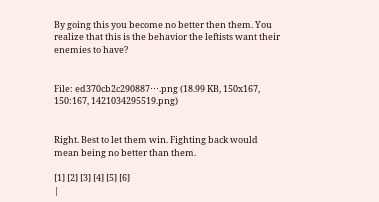By going this you become no better then them. You realize that this is the behavior the leftists want their enemies to have?


File: ed370cb2c290887⋯.png (18.99 KB, 150x167, 150:167, 1421034295519.png)


Right. Best to let them win. Fighting back would mean being no better than them.

[1] [2] [3] [4] [5] [6]
|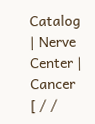Catalog | Nerve Center | Cancer
[ / /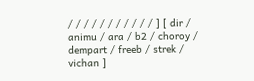/ / / / / / / / / / / ] [ dir / animu / ara / b2 / choroy / dempart / freeb / strek / vichan ]